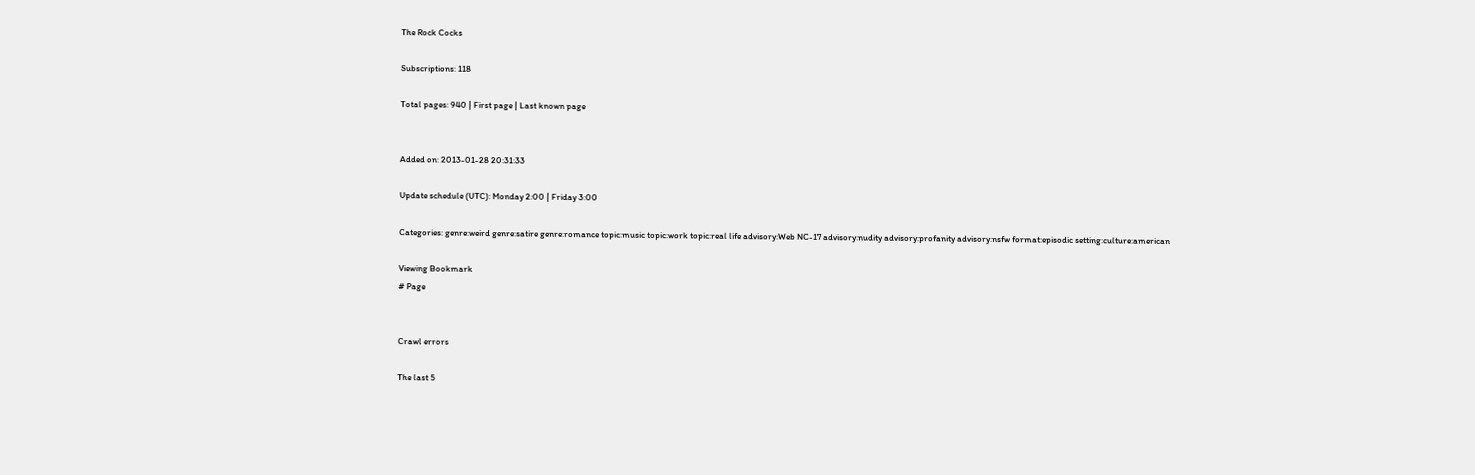The Rock Cocks

Subscriptions: 118

Total pages: 940 | First page | Last known page


Added on: 2013-01-28 20:31:33

Update schedule (UTC): Monday 2:00 | Friday 3:00

Categories: genre:weird genre:satire genre:romance topic:music topic:work topic:real life advisory:Web NC-17 advisory:nudity advisory:profanity advisory:nsfw format:episodic setting:culture:american

Viewing Bookmark
# Page


Crawl errors

The last 5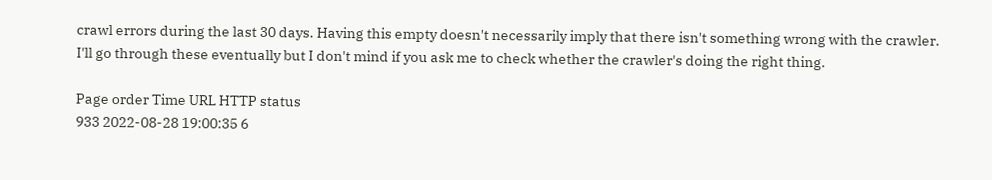crawl errors during the last 30 days. Having this empty doesn't necessarily imply that there isn't something wrong with the crawler. I'll go through these eventually but I don't mind if you ask me to check whether the crawler's doing the right thing.

Page order Time URL HTTP status
933 2022-08-28 19:00:35 6